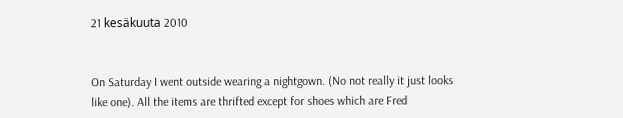21 kesäkuuta 2010


On Saturday I went outside wearing a nightgown. (No not really it just looks like one). All the items are thrifted except for shoes which are Fred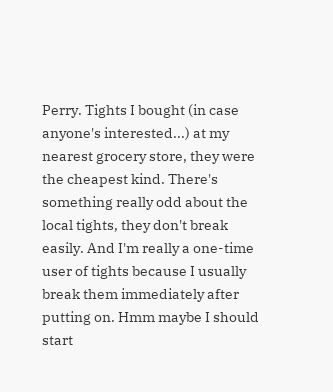Perry. Tights I bought (in case anyone's interested...) at my nearest grocery store, they were the cheapest kind. There's something really odd about the local tights, they don't break easily. And I'm really a one-time user of tights because I usually break them immediately after putting on. Hmm maybe I should start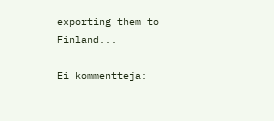exporting them to Finland...

Ei kommentteja: